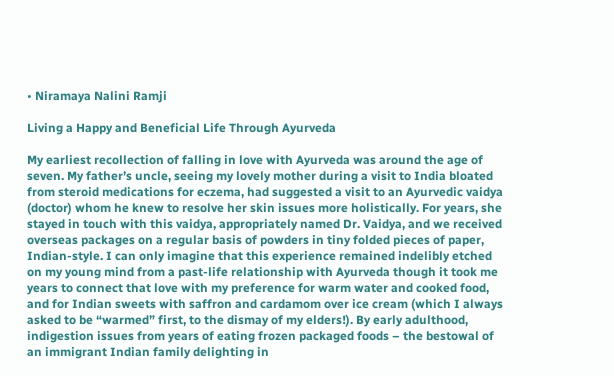• Niramaya Nalini Ramji

Living a Happy and Beneficial Life Through Ayurveda

My earliest recollection of falling in love with Ayurveda was around the age of seven. My father’s uncle, seeing my lovely mother during a visit to India bloated from steroid medications for eczema, had suggested a visit to an Ayurvedic vaidya (doctor) whom he knew to resolve her skin issues more holistically. For years, she stayed in touch with this vaidya, appropriately named Dr. Vaidya, and we received overseas packages on a regular basis of powders in tiny folded pieces of paper, Indian-style. I can only imagine that this experience remained indelibly etched on my young mind from a past-life relationship with Ayurveda though it took me years to connect that love with my preference for warm water and cooked food, and for Indian sweets with saffron and cardamom over ice cream (which I always asked to be “warmed” first, to the dismay of my elders!). By early adulthood, indigestion issues from years of eating frozen packaged foods – the bestowal of an immigrant Indian family delighting in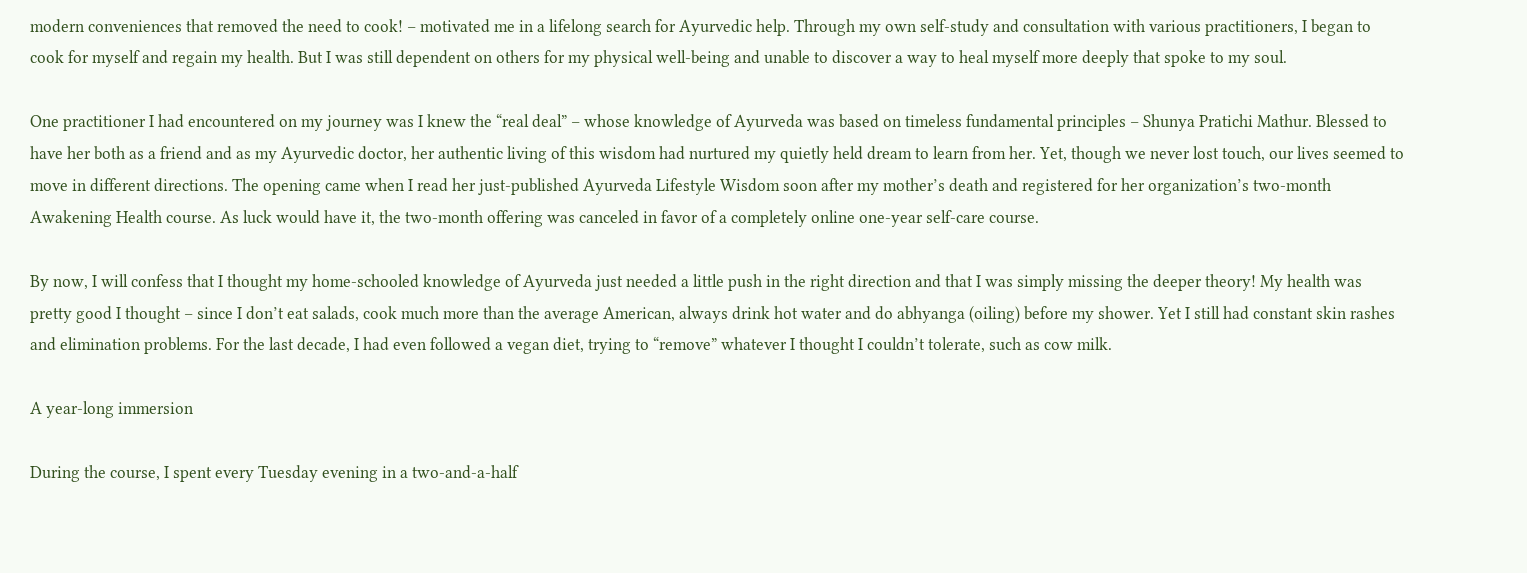modern conveniences that removed the need to cook! – motivated me in a lifelong search for Ayurvedic help. Through my own self-study and consultation with various practitioners, I began to cook for myself and regain my health. But I was still dependent on others for my physical well-being and unable to discover a way to heal myself more deeply that spoke to my soul.

One practitioner I had encountered on my journey was I knew the “real deal” – whose knowledge of Ayurveda was based on timeless fundamental principles – Shunya Pratichi Mathur. Blessed to have her both as a friend and as my Ayurvedic doctor, her authentic living of this wisdom had nurtured my quietly held dream to learn from her. Yet, though we never lost touch, our lives seemed to move in different directions. The opening came when I read her just-published Ayurveda Lifestyle Wisdom soon after my mother’s death and registered for her organization’s two-month Awakening Health course. As luck would have it, the two-month offering was canceled in favor of a completely online one-year self-care course.

By now, I will confess that I thought my home-schooled knowledge of Ayurveda just needed a little push in the right direction and that I was simply missing the deeper theory! My health was pretty good I thought – since I don’t eat salads, cook much more than the average American, always drink hot water and do abhyanga (oiling) before my shower. Yet I still had constant skin rashes and elimination problems. For the last decade, I had even followed a vegan diet, trying to “remove” whatever I thought I couldn’t tolerate, such as cow milk.

A year-long immersion

During the course, I spent every Tuesday evening in a two-and-a-half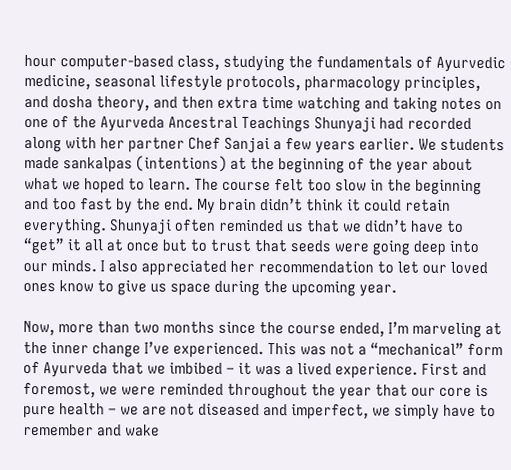hour computer-based class, studying the fundamentals of Ayurvedic medicine, seasonal lifestyle protocols, pharmacology principles, and dosha theory, and then extra time watching and taking notes on one of the Ayurveda Ancestral Teachings Shunyaji had recorded along with her partner Chef Sanjai a few years earlier. We students made sankalpas (intentions) at the beginning of the year about what we hoped to learn. The course felt too slow in the beginning and too fast by the end. My brain didn’t think it could retain everything. Shunyaji often reminded us that we didn’t have to “get” it all at once but to trust that seeds were going deep into our minds. I also appreciated her recommendation to let our loved ones know to give us space during the upcoming year.

Now, more than two months since the course ended, I’m marveling at the inner change I’ve experienced. This was not a “mechanical” form of Ayurveda that we imbibed – it was a lived experience. First and foremost, we were reminded throughout the year that our core is pure health – we are not diseased and imperfect, we simply have to remember and wake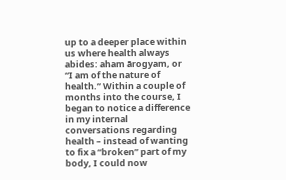up to a deeper place within us where health always abides: aham ārogyam, or “I am of the nature of health.” Within a couple of months into the course, I began to notice a difference in my internal conversations regarding health – instead of wanting to fix a “broken” part of my body, I could now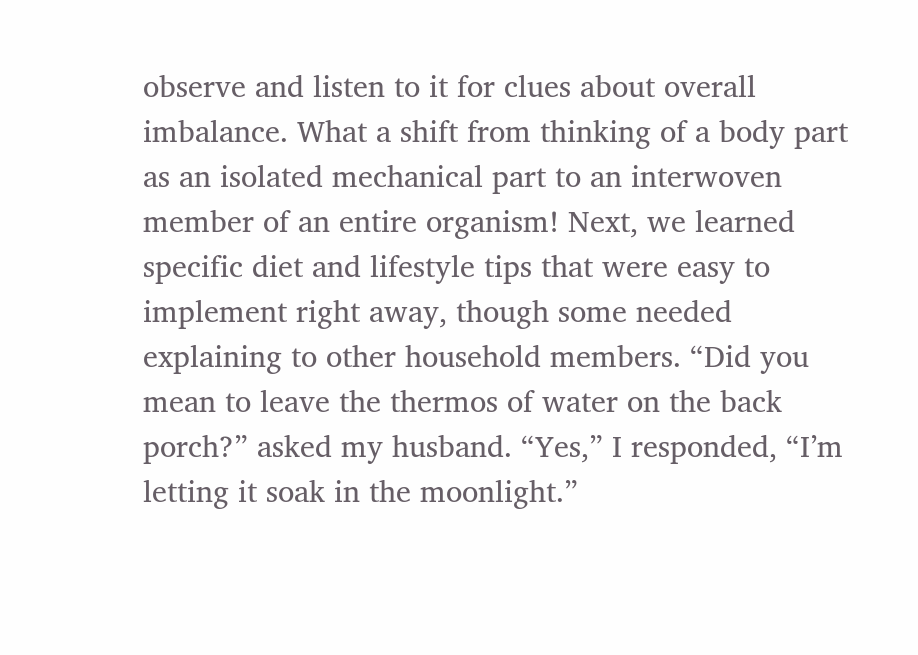observe and listen to it for clues about overall imbalance. What a shift from thinking of a body part as an isolated mechanical part to an interwoven member of an entire organism! Next, we learned specific diet and lifestyle tips that were easy to implement right away, though some needed explaining to other household members. “Did you mean to leave the thermos of water on the back porch?” asked my husband. “Yes,” I responded, “I’m letting it soak in the moonlight.”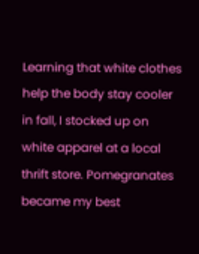Learning that white clothes help the body stay cooler in fall, I stocked up on white apparel at a local thrift store. Pomegranates became my best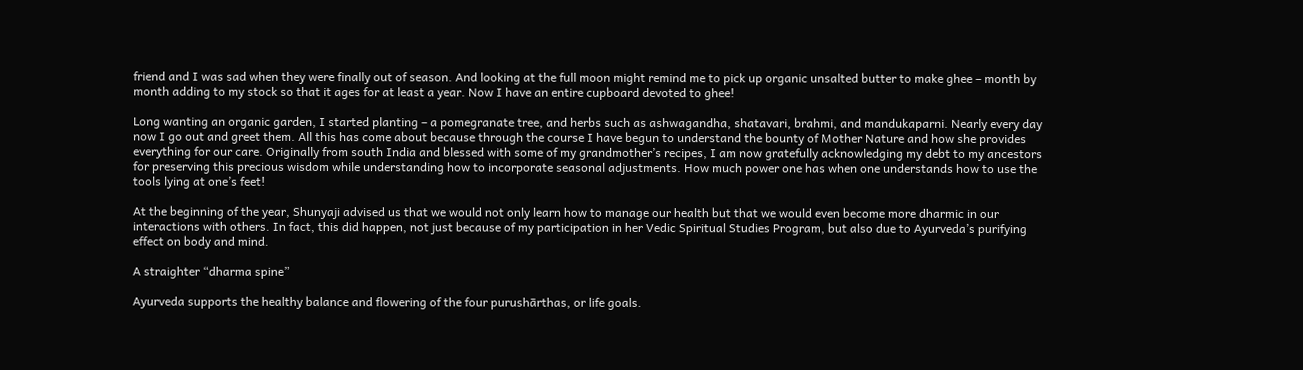friend and I was sad when they were finally out of season. And looking at the full moon might remind me to pick up organic unsalted butter to make ghee – month by month adding to my stock so that it ages for at least a year. Now I have an entire cupboard devoted to ghee!

Long wanting an organic garden, I started planting – a pomegranate tree, and herbs such as ashwagandha, shatavari, brahmi, and mandukaparni. Nearly every day now I go out and greet them. All this has come about because through the course I have begun to understand the bounty of Mother Nature and how she provides everything for our care. Originally from south India and blessed with some of my grandmother’s recipes, I am now gratefully acknowledging my debt to my ancestors for preserving this precious wisdom while understanding how to incorporate seasonal adjustments. How much power one has when one understands how to use the tools lying at one’s feet!

At the beginning of the year, Shunyaji advised us that we would not only learn how to manage our health but that we would even become more dharmic in our interactions with others. In fact, this did happen, not just because of my participation in her Vedic Spiritual Studies Program, but also due to Ayurveda’s purifying effect on body and mind.

A straighter “dharma spine”

Ayurveda supports the healthy balance and flowering of the four purushārthas, or life goals.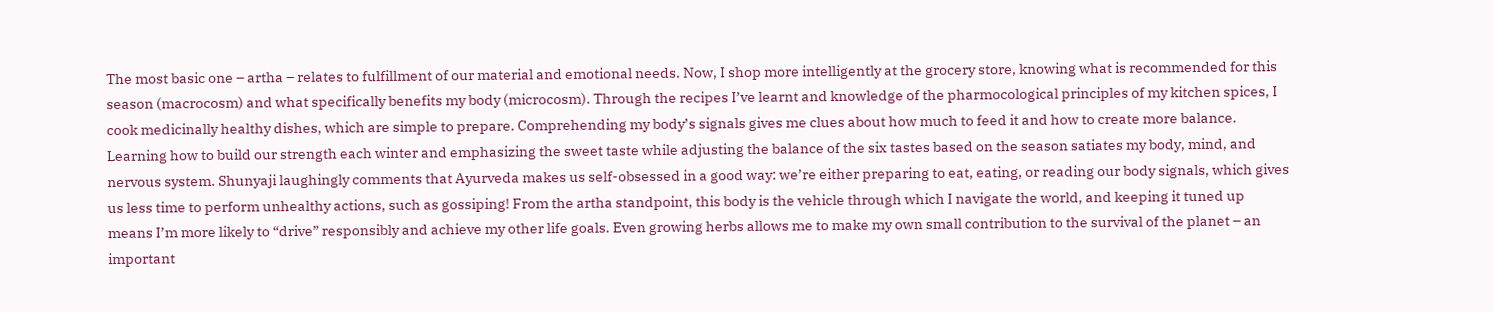The most basic one – artha – relates to fulfillment of our material and emotional needs. Now, I shop more intelligently at the grocery store, knowing what is recommended for this season (macrocosm) and what specifically benefits my body (microcosm). Through the recipes I’ve learnt and knowledge of the pharmocological principles of my kitchen spices, I cook medicinally healthy dishes, which are simple to prepare. Comprehending my body’s signals gives me clues about how much to feed it and how to create more balance. Learning how to build our strength each winter and emphasizing the sweet taste while adjusting the balance of the six tastes based on the season satiates my body, mind, and nervous system. Shunyaji laughingly comments that Ayurveda makes us self-obsessed in a good way: we’re either preparing to eat, eating, or reading our body signals, which gives us less time to perform unhealthy actions, such as gossiping! From the artha standpoint, this body is the vehicle through which I navigate the world, and keeping it tuned up means I’m more likely to “drive” responsibly and achieve my other life goals. Even growing herbs allows me to make my own small contribution to the survival of the planet – an important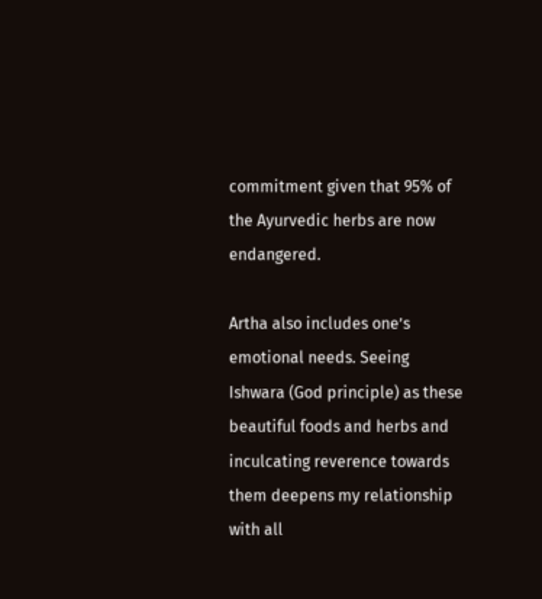commitment given that 95% of the Ayurvedic herbs are now endangered.

Artha also includes one’s emotional needs. Seeing Ishwara (God principle) as these beautiful foods and herbs and inculcating reverence towards them deepens my relationship with all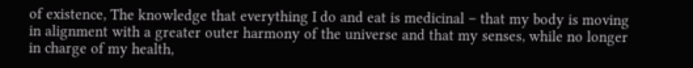of existence, The knowledge that everything I do and eat is medicinal – that my body is moving in alignment with a greater outer harmony of the universe and that my senses, while no longer in charge of my health,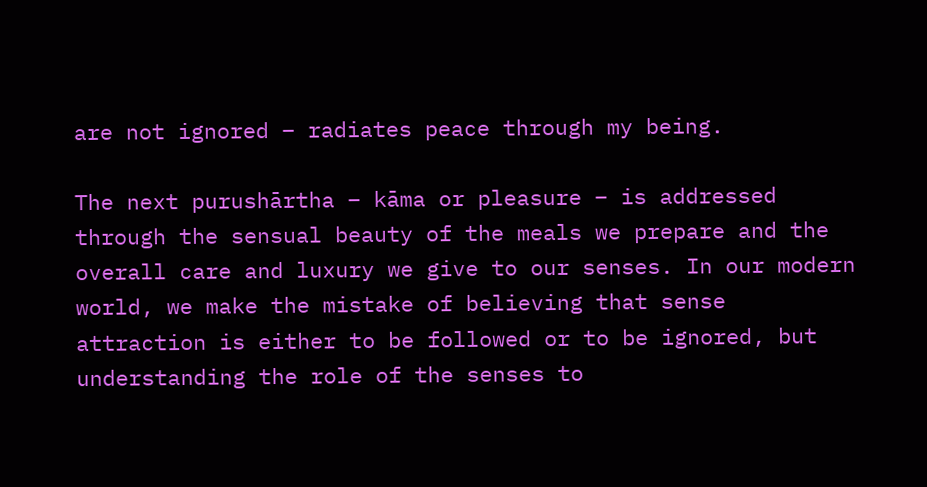are not ignored – radiates peace through my being.

The next purushārtha – kāma or pleasure – is addressed through the sensual beauty of the meals we prepare and the overall care and luxury we give to our senses. In our modern world, we make the mistake of believing that sense attraction is either to be followed or to be ignored, but understanding the role of the senses to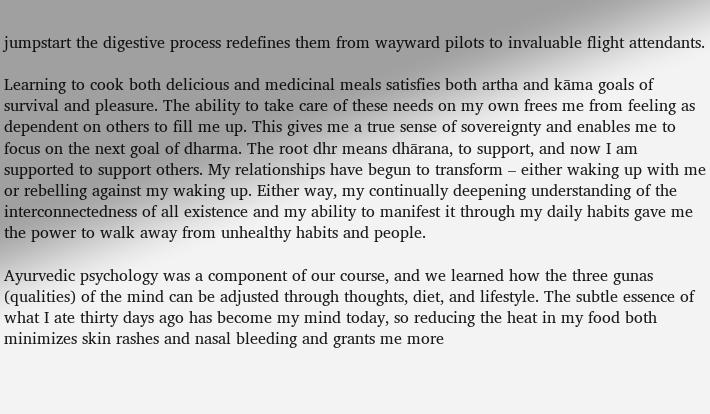jumpstart the digestive process redefines them from wayward pilots to invaluable flight attendants.

Learning to cook both delicious and medicinal meals satisfies both artha and kāma goals of survival and pleasure. The ability to take care of these needs on my own frees me from feeling as dependent on others to fill me up. This gives me a true sense of sovereignty and enables me to focus on the next goal of dharma. The root dhr means dhārana, to support, and now I am supported to support others. My relationships have begun to transform – either waking up with me or rebelling against my waking up. Either way, my continually deepening understanding of the interconnectedness of all existence and my ability to manifest it through my daily habits gave me the power to walk away from unhealthy habits and people.

Ayurvedic psychology was a component of our course, and we learned how the three gunas (qualities) of the mind can be adjusted through thoughts, diet, and lifestyle. The subtle essence of what I ate thirty days ago has become my mind today, so reducing the heat in my food both minimizes skin rashes and nasal bleeding and grants me more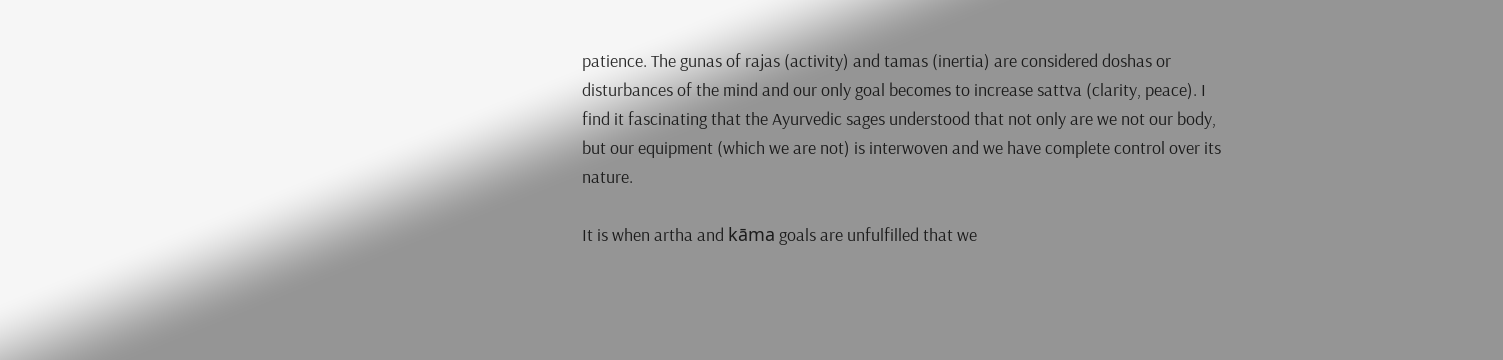patience. The gunas of rajas (activity) and tamas (inertia) are considered doshas or disturbances of the mind and our only goal becomes to increase sattva (clarity, peace). I find it fascinating that the Ayurvedic sages understood that not only are we not our body, but our equipment (which we are not) is interwoven and we have complete control over its nature.

It is when artha and kāma goals are unfulfilled that we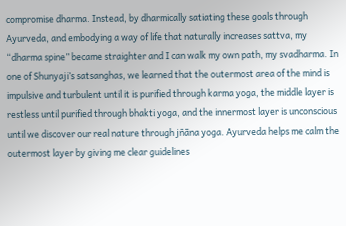compromise dharma. Instead, by dharmically satiating these goals through Ayurveda, and embodying a way of life that naturally increases sattva, my “dharma spine” became straighter and I can walk my own path, my svadharma. In one of Shunyaji’s satsanghas, we learned that the outermost area of the mind is impulsive and turbulent until it is purified through karma yoga, the middle layer is restless until purified through bhakti yoga, and the innermost layer is unconscious until we discover our real nature through jñāna yoga. Ayurveda helps me calm the outermost layer by giving me clear guidelines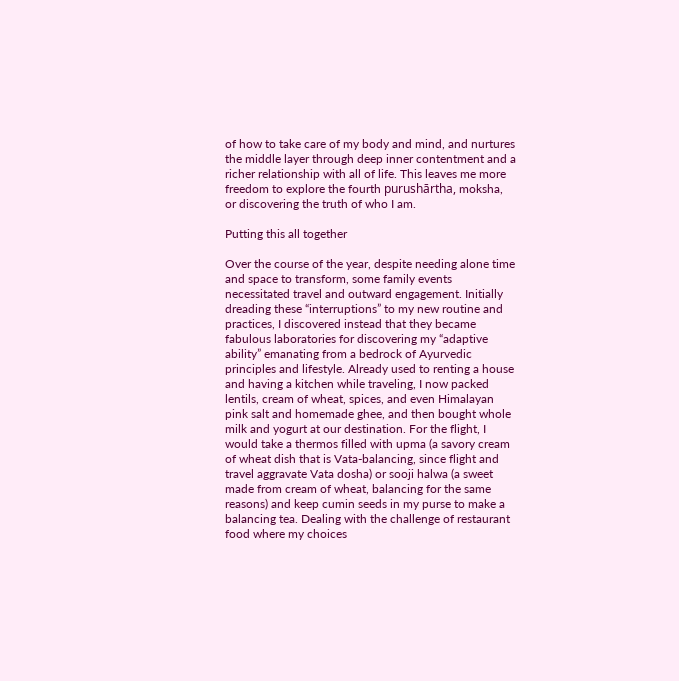of how to take care of my body and mind, and nurtures the middle layer through deep inner contentment and a richer relationship with all of life. This leaves me more freedom to explore the fourth purushārtha, moksha, or discovering the truth of who I am.

Putting this all together

Over the course of the year, despite needing alone time and space to transform, some family events necessitated travel and outward engagement. Initially dreading these “interruptions” to my new routine and practices, I discovered instead that they became fabulous laboratories for discovering my “adaptive ability” emanating from a bedrock of Ayurvedic principles and lifestyle. Already used to renting a house and having a kitchen while traveling, I now packed lentils, cream of wheat, spices, and even Himalayan pink salt and homemade ghee, and then bought whole milk and yogurt at our destination. For the flight, I would take a thermos filled with upma (a savory cream of wheat dish that is Vata-balancing, since flight and travel aggravate Vata dosha) or sooji halwa (a sweet made from cream of wheat, balancing for the same reasons) and keep cumin seeds in my purse to make a balancing tea. Dealing with the challenge of restaurant food where my choices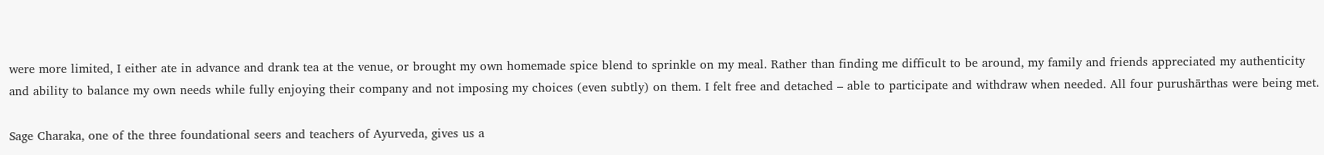were more limited, I either ate in advance and drank tea at the venue, or brought my own homemade spice blend to sprinkle on my meal. Rather than finding me difficult to be around, my family and friends appreciated my authenticity and ability to balance my own needs while fully enjoying their company and not imposing my choices (even subtly) on them. I felt free and detached – able to participate and withdraw when needed. All four purushārthas were being met.

Sage Charaka, one of the three foundational seers and teachers of Ayurveda, gives us a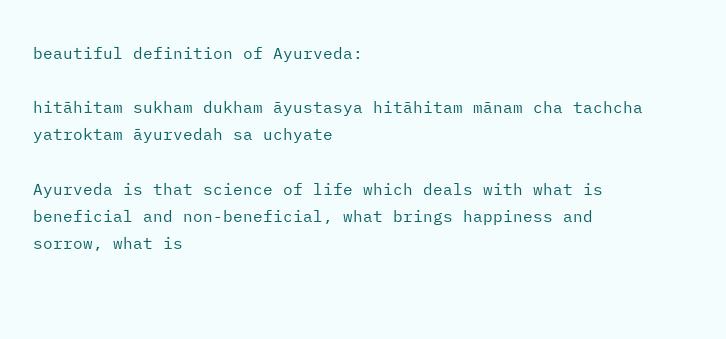beautiful definition of Ayurveda:

hitāhitam sukham dukham āyustasya hitāhitam mānam cha tachcha yatroktam āyurvedah sa uchyate

Ayurveda is that science of life which deals with what is beneficial and non-beneficial, what brings happiness and sorrow, what is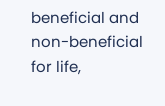beneficial and non-beneficial for life,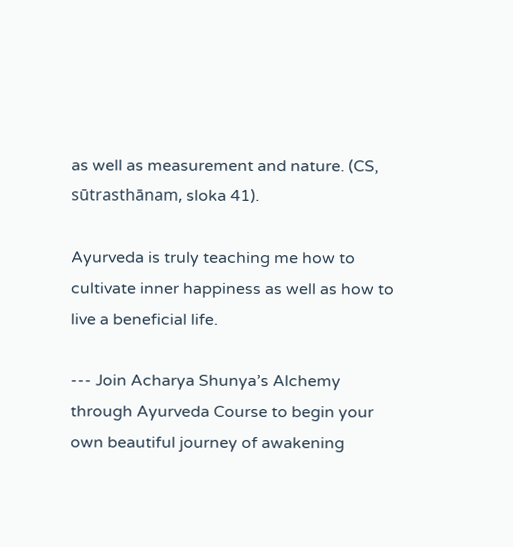as well as measurement and nature. (CS, sūtrasthānam, sloka 41).

Ayurveda is truly teaching me how to cultivate inner happiness as well as how to live a beneficial life.

--- Join Acharya Shunya’s Alchemy through Ayurveda Course to begin your own beautiful journey of awakening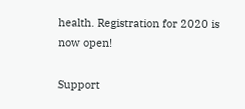health. Registration for 2020 is now open!

Support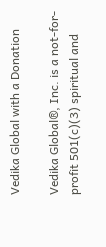Vedika Global with a Donation

Vedika Global®, Inc. is a not-for-profit 501(c)(3) spiritual and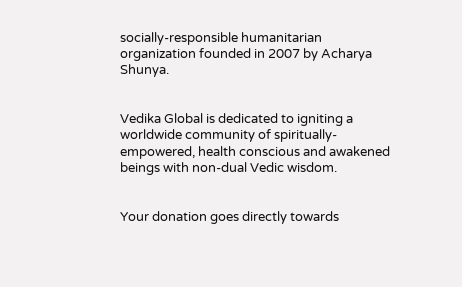socially-responsible humanitarian organization founded in 2007 by Acharya Shunya.


Vedika Global is dedicated to igniting a worldwide community of spiritually-empowered, health conscious and awakened beings with non-dual Vedic wisdom.


Your donation goes directly towards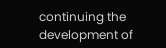continuing the development of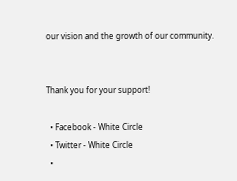our vision and the growth of our community.


Thank you for your support!

  • Facebook - White Circle
  • Twitter - White Circle
  •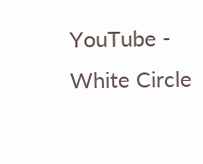YouTube - White Circle